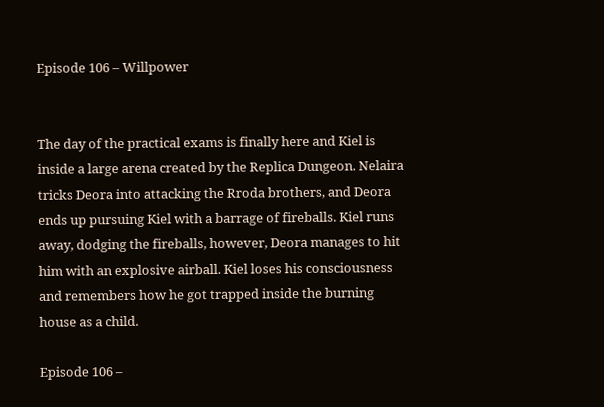Episode 106 – Willpower


The day of the practical exams is finally here and Kiel is inside a large arena created by the Replica Dungeon. Nelaira tricks Deora into attacking the Rroda brothers, and Deora ends up pursuing Kiel with a barrage of fireballs. Kiel runs away, dodging the fireballs, however, Deora manages to hit him with an explosive airball. Kiel loses his consciousness and remembers how he got trapped inside the burning house as a child.

Episode 106 –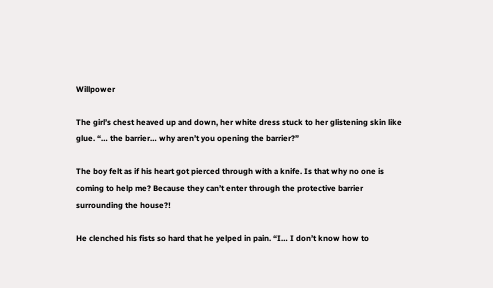Willpower

The girl’s chest heaved up and down, her white dress stuck to her glistening skin like glue. “… the barrier… why aren’t you opening the barrier?”

The boy felt as if his heart got pierced through with a knife. Is that why no one is coming to help me? Because they can’t enter through the protective barrier surrounding the house?!

He clenched his fists so hard that he yelped in pain. “I… I don’t know how to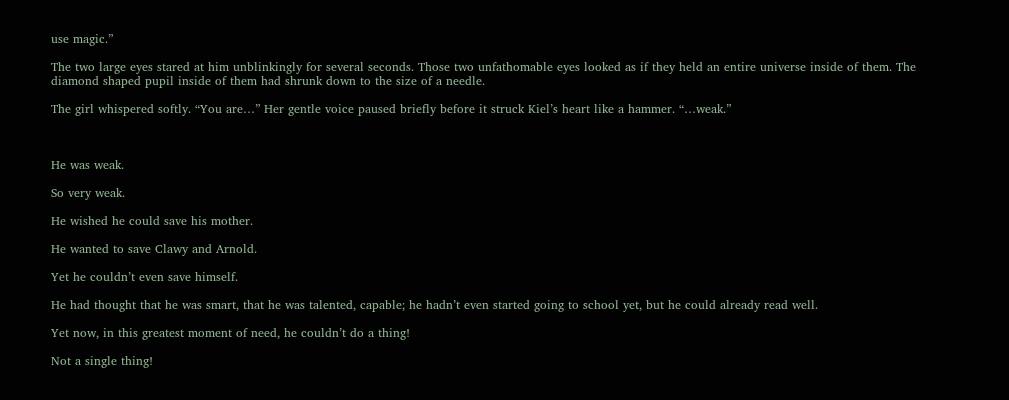use magic.”

The two large eyes stared at him unblinkingly for several seconds. Those two unfathomable eyes looked as if they held an entire universe inside of them. The diamond shaped pupil inside of them had shrunk down to the size of a needle.

The girl whispered softly. “You are…” Her gentle voice paused briefly before it struck Kiel’s heart like a hammer. “…weak.”



He was weak.

So very weak.

He wished he could save his mother.

He wanted to save Clawy and Arnold.

Yet he couldn’t even save himself.

He had thought that he was smart, that he was talented, capable; he hadn’t even started going to school yet, but he could already read well.

Yet now, in this greatest moment of need, he couldn’t do a thing!

Not a single thing!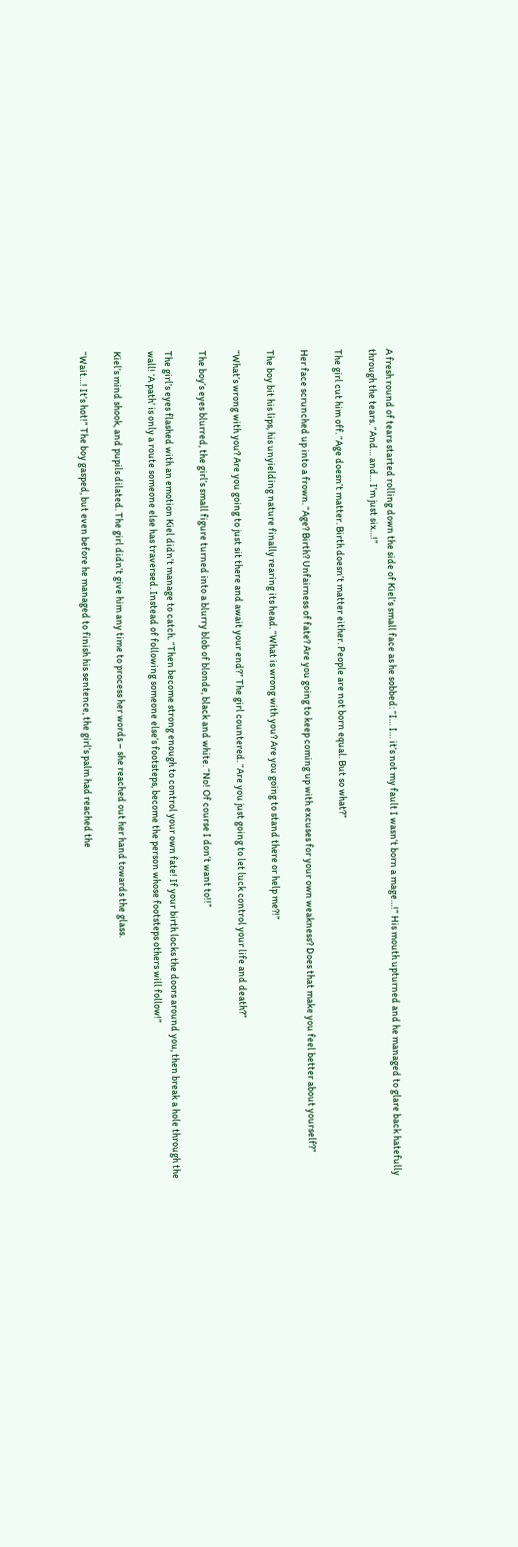A fresh round of tears started rolling down the side of Kiel’s small face as he sobbed: “I… I… it’s not my fault I wasn’t born a mage…!” His mouth upturned and he managed to glare back hatefully through the tears. “And… and… I’m just six…!”

The girl cut him off. “Age doesn’t matter. Birth doesn’t matter either. People are not born equal. But so what?”

Her face scrunched up into a frown. “Age? Birth? Unfairness of fate? Are you going to keep coming up with excuses for your own weakness? Does that make you feel better about yourself?”

The boy bit his lips, his unyielding nature finally rearing its head. “What is wrong with you? Are you going to stand there or help me?!”

“What’s wrong with you? Are you going to just sit there and await your end?” The girl countered. “Are you just going to let luck control your life and death?”

The boy’s eyes blurred, the girl’s small figure turned into a blurry blob of blonde, black and white. “No! Of course I don’t want to!!”

The girl’s eyes flashed with an emotion Kiel didn’t manage to catch. “Then become strong enough to control your own fate! If your birth locks the doors around you, then break a hole through the wall! ‘A path’ is only a route someone else has traversed. Instead of following someone else’s footsteps, become the person whose footsteps others will follow!”

Kiel’s mind shook, and pupils dilated. The girl didn’t give him any time to process her words – she reached out her hand towards the glass.

“Wait…! It’s hot!” The boy gasped, but even before he managed to finish his sentence, the girl’s palm had reached the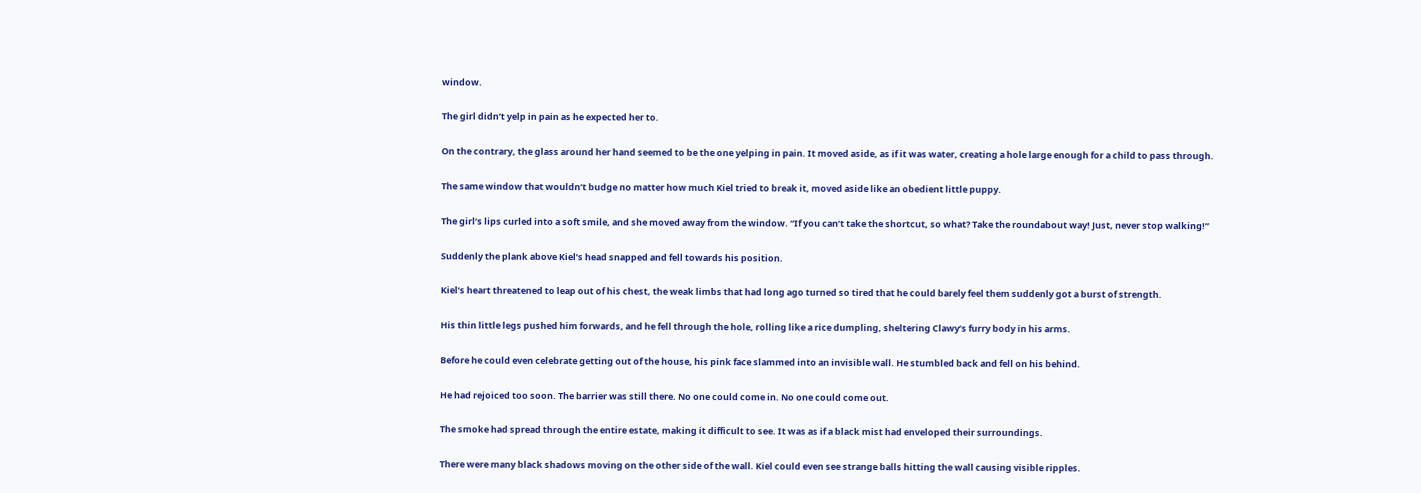window.

The girl didn’t yelp in pain as he expected her to.

On the contrary, the glass around her hand seemed to be the one yelping in pain. It moved aside, as if it was water, creating a hole large enough for a child to pass through.

The same window that wouldn’t budge no matter how much Kiel tried to break it, moved aside like an obedient little puppy.

The girl’s lips curled into a soft smile, and she moved away from the window. “If you can’t take the shortcut, so what? Take the roundabout way! Just, never stop walking!”

Suddenly the plank above Kiel’s head snapped and fell towards his position.

Kiel’s heart threatened to leap out of his chest, the weak limbs that had long ago turned so tired that he could barely feel them suddenly got a burst of strength.

His thin little legs pushed him forwards, and he fell through the hole, rolling like a rice dumpling, sheltering Clawy’s furry body in his arms.

Before he could even celebrate getting out of the house, his pink face slammed into an invisible wall. He stumbled back and fell on his behind.

He had rejoiced too soon. The barrier was still there. No one could come in. No one could come out.

The smoke had spread through the entire estate, making it difficult to see. It was as if a black mist had enveloped their surroundings.

There were many black shadows moving on the other side of the wall. Kiel could even see strange balls hitting the wall causing visible ripples.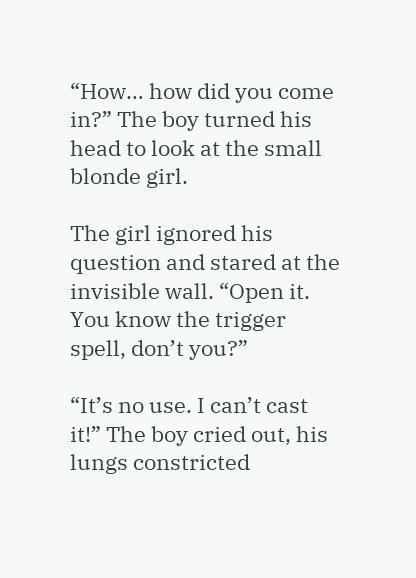“How… how did you come in?” The boy turned his head to look at the small blonde girl.

The girl ignored his question and stared at the invisible wall. “Open it. You know the trigger spell, don’t you?”

“It’s no use. I can’t cast it!” The boy cried out, his lungs constricted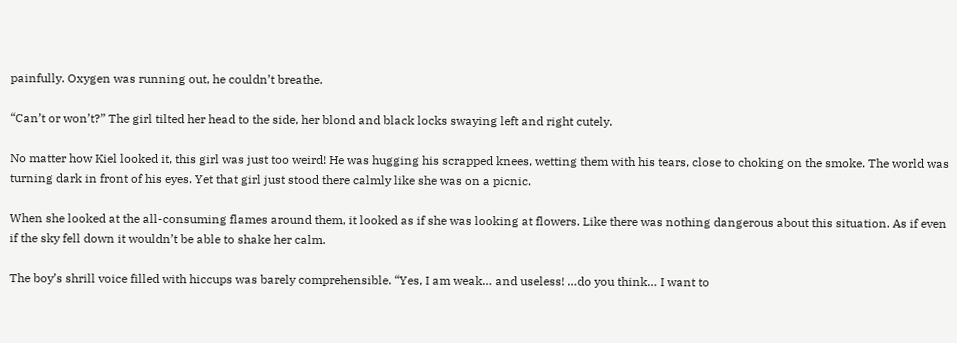painfully. Oxygen was running out, he couldn’t breathe.

“Can’t or won’t?” The girl tilted her head to the side, her blond and black locks swaying left and right cutely.

No matter how Kiel looked it, this girl was just too weird! He was hugging his scrapped knees, wetting them with his tears, close to choking on the smoke. The world was turning dark in front of his eyes. Yet that girl just stood there calmly like she was on a picnic.

When she looked at the all-consuming flames around them, it looked as if she was looking at flowers. Like there was nothing dangerous about this situation. As if even if the sky fell down it wouldn’t be able to shake her calm.

The boy’s shrill voice filled with hiccups was barely comprehensible. “Yes, I am weak… and useless! …do you think… I want to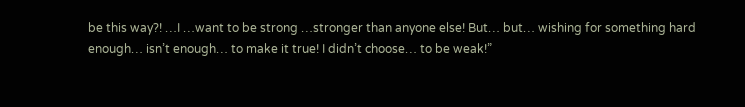be this way?! …I …want to be strong …stronger than anyone else! But… but… wishing for something hard enough… isn’t enough… to make it true! I didn’t choose… to be weak!”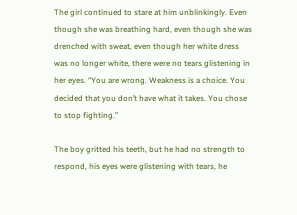The girl continued to stare at him unblinkingly. Even though she was breathing hard, even though she was drenched with sweat, even though her white dress was no longer white, there were no tears glistening in her eyes. “You are wrong. Weakness is a choice. You decided that you don’t have what it takes. You chose to stop fighting.”

The boy gritted his teeth, but he had no strength to respond, his eyes were glistening with tears, he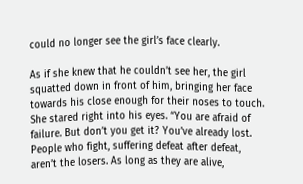could no longer see the girl’s face clearly.

As if she knew that he couldn’t see her, the girl squatted down in front of him, bringing her face towards his close enough for their noses to touch. She stared right into his eyes. “You are afraid of failure. But don’t you get it? You’ve already lost. People who fight, suffering defeat after defeat, aren’t the losers. As long as they are alive,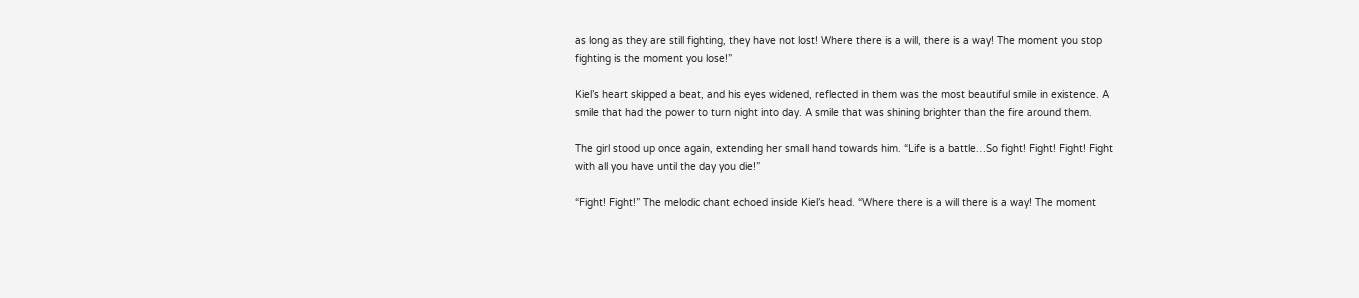as long as they are still fighting, they have not lost! Where there is a will, there is a way! The moment you stop fighting is the moment you lose!”

Kiel’s heart skipped a beat, and his eyes widened, reflected in them was the most beautiful smile in existence. A smile that had the power to turn night into day. A smile that was shining brighter than the fire around them.

The girl stood up once again, extending her small hand towards him. “Life is a battle…So fight! Fight! Fight! Fight with all you have until the day you die!”

“Fight! Fight!” The melodic chant echoed inside Kiel’s head. “Where there is a will there is a way! The moment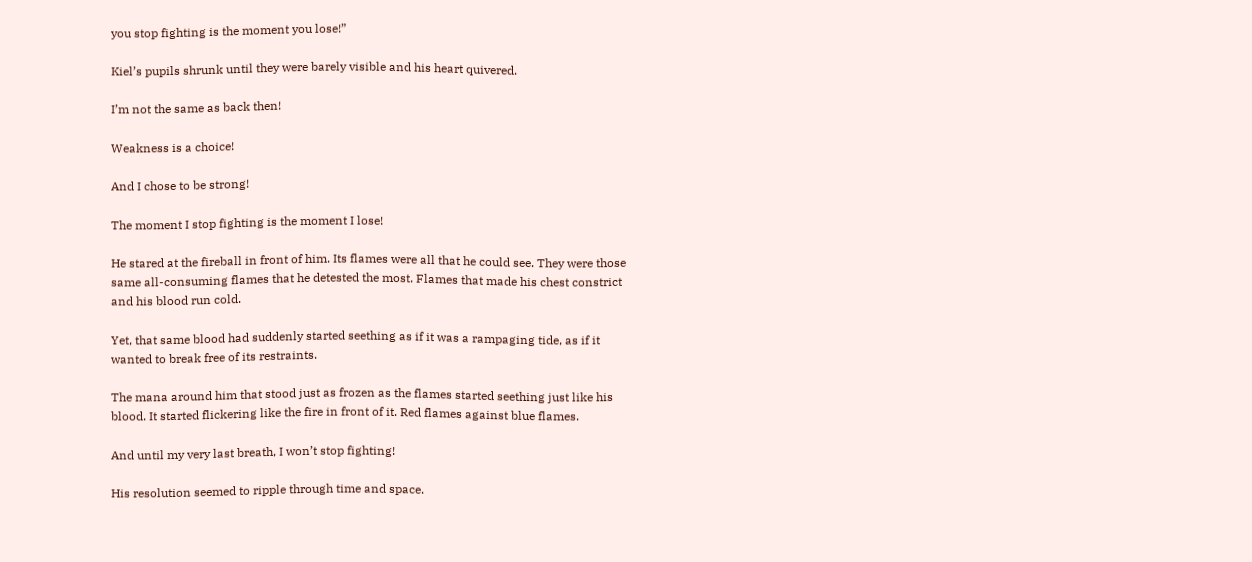you stop fighting is the moment you lose!”

Kiel’s pupils shrunk until they were barely visible and his heart quivered.

I’m not the same as back then!

Weakness is a choice!

And I chose to be strong!

The moment I stop fighting is the moment I lose!

He stared at the fireball in front of him. Its flames were all that he could see. They were those same all-consuming flames that he detested the most. Flames that made his chest constrict and his blood run cold.

Yet, that same blood had suddenly started seething as if it was a rampaging tide, as if it wanted to break free of its restraints.

The mana around him that stood just as frozen as the flames started seething just like his blood. It started flickering like the fire in front of it. Red flames against blue flames.

And until my very last breath, I won’t stop fighting!

His resolution seemed to ripple through time and space.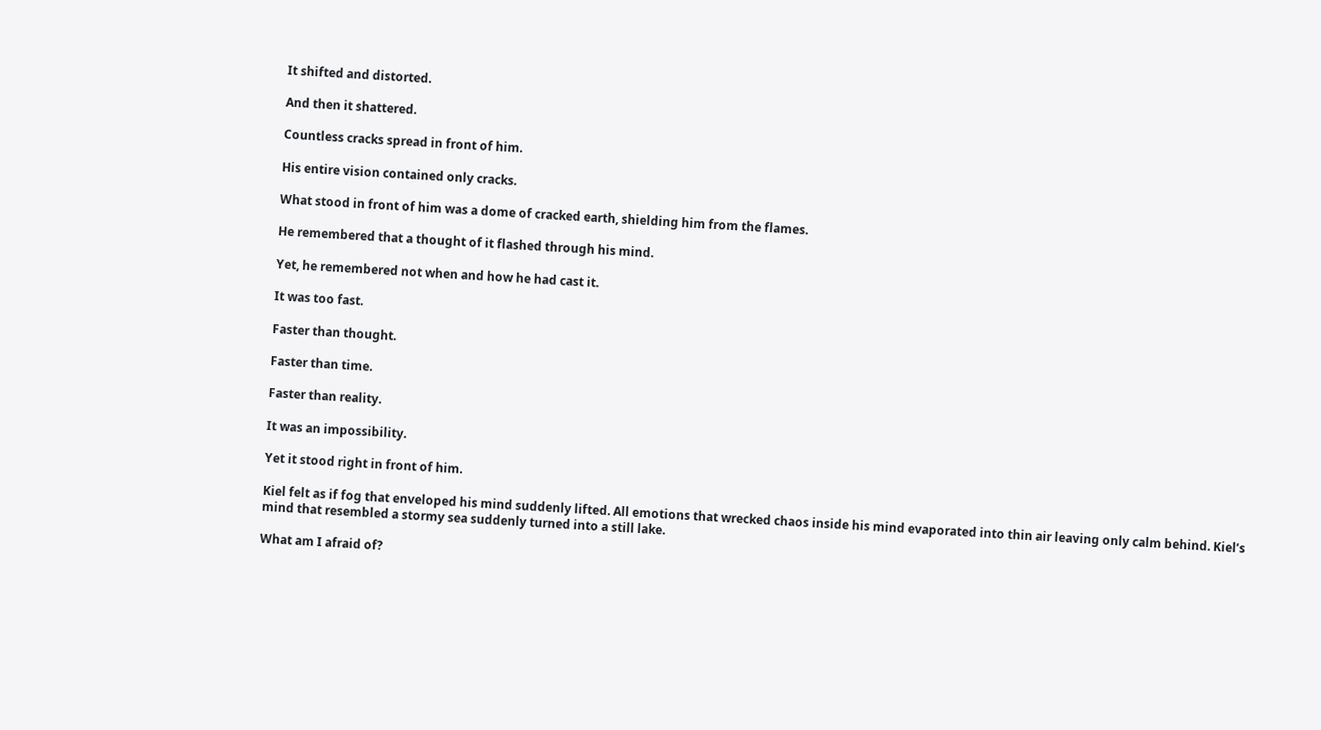It shifted and distorted.

And then it shattered.

Countless cracks spread in front of him.

His entire vision contained only cracks.

What stood in front of him was a dome of cracked earth, shielding him from the flames.

He remembered that a thought of it flashed through his mind.

Yet, he remembered not when and how he had cast it.

It was too fast.

Faster than thought.

Faster than time.

Faster than reality.

It was an impossibility.

Yet it stood right in front of him.

Kiel felt as if fog that enveloped his mind suddenly lifted. All emotions that wrecked chaos inside his mind evaporated into thin air leaving only calm behind. Kiel’s mind that resembled a stormy sea suddenly turned into a still lake.

What am I afraid of?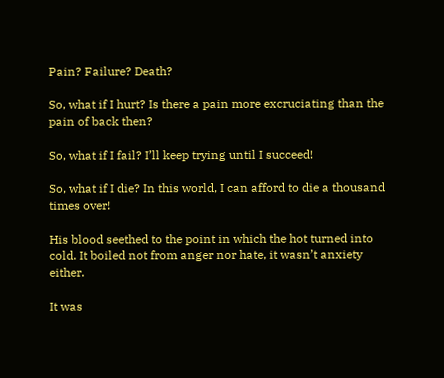Pain? Failure? Death?

So, what if I hurt? Is there a pain more excruciating than the pain of back then?

So, what if I fail? I’ll keep trying until I succeed!

So, what if I die? In this world, I can afford to die a thousand times over!

His blood seethed to the point in which the hot turned into cold. It boiled not from anger nor hate, it wasn’t anxiety either.

It was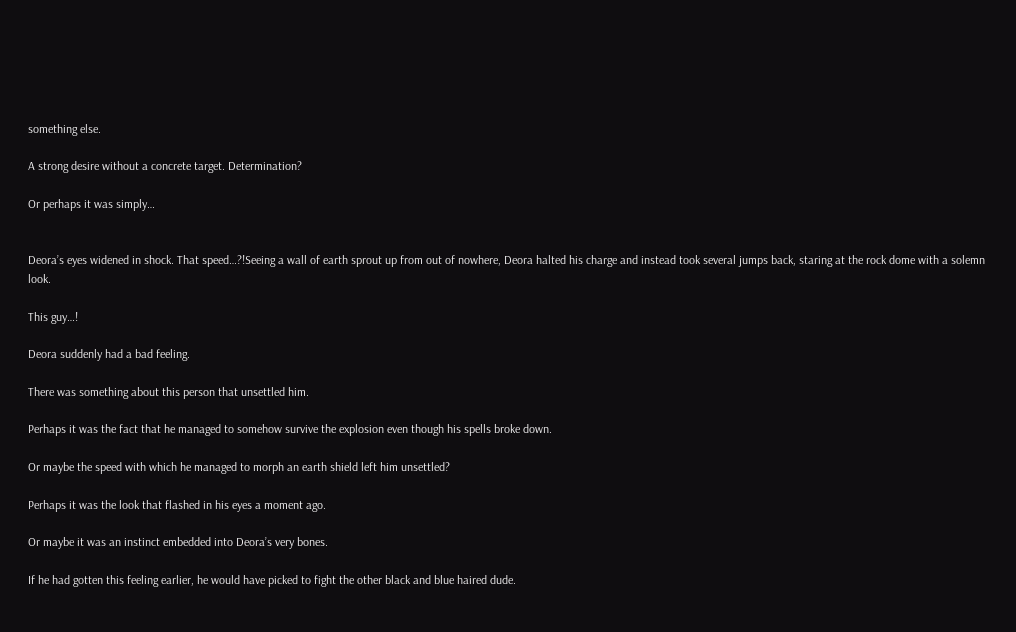something else.

A strong desire without a concrete target. Determination?

Or perhaps it was simply…


Deora’s eyes widened in shock. That speed…?!Seeing a wall of earth sprout up from out of nowhere, Deora halted his charge and instead took several jumps back, staring at the rock dome with a solemn look.

This guy…!

Deora suddenly had a bad feeling.

There was something about this person that unsettled him.

Perhaps it was the fact that he managed to somehow survive the explosion even though his spells broke down.

Or maybe the speed with which he managed to morph an earth shield left him unsettled?

Perhaps it was the look that flashed in his eyes a moment ago.

Or maybe it was an instinct embedded into Deora’s very bones.

If he had gotten this feeling earlier, he would have picked to fight the other black and blue haired dude.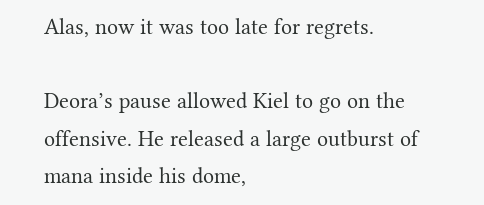Alas, now it was too late for regrets.

Deora’s pause allowed Kiel to go on the offensive. He released a large outburst of mana inside his dome,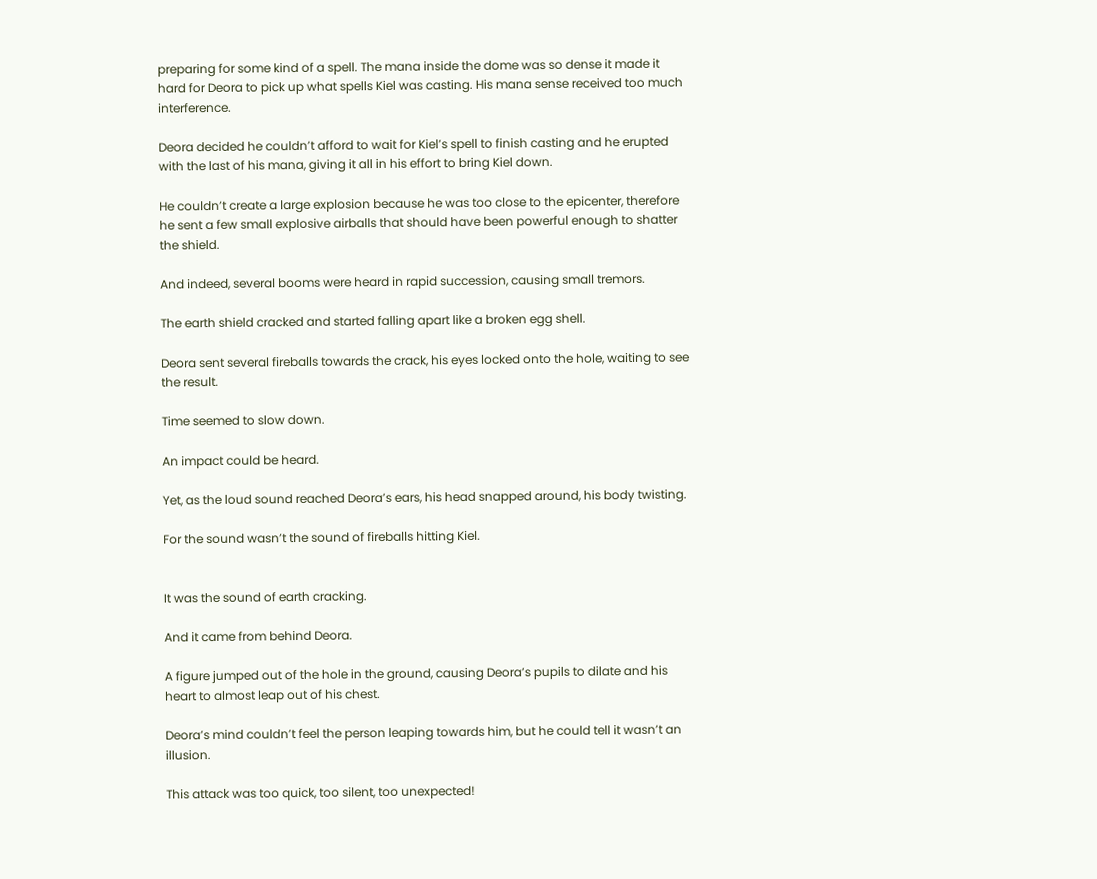preparing for some kind of a spell. The mana inside the dome was so dense it made it hard for Deora to pick up what spells Kiel was casting. His mana sense received too much interference.

Deora decided he couldn’t afford to wait for Kiel’s spell to finish casting and he erupted with the last of his mana, giving it all in his effort to bring Kiel down.

He couldn’t create a large explosion because he was too close to the epicenter, therefore he sent a few small explosive airballs that should have been powerful enough to shatter the shield.

And indeed, several booms were heard in rapid succession, causing small tremors.

The earth shield cracked and started falling apart like a broken egg shell.

Deora sent several fireballs towards the crack, his eyes locked onto the hole, waiting to see the result.

Time seemed to slow down.

An impact could be heard.

Yet, as the loud sound reached Deora’s ears, his head snapped around, his body twisting.

For the sound wasn’t the sound of fireballs hitting Kiel.


It was the sound of earth cracking.

And it came from behind Deora.

A figure jumped out of the hole in the ground, causing Deora’s pupils to dilate and his heart to almost leap out of his chest.

Deora’s mind couldn’t feel the person leaping towards him, but he could tell it wasn’t an illusion.

This attack was too quick, too silent, too unexpected!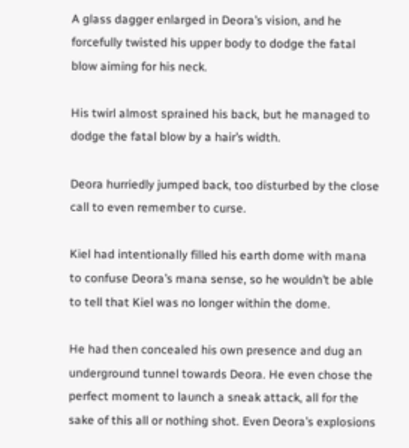A glass dagger enlarged in Deora’s vision, and he forcefully twisted his upper body to dodge the fatal blow aiming for his neck.

His twirl almost sprained his back, but he managed to dodge the fatal blow by a hair’s width.

Deora hurriedly jumped back, too disturbed by the close call to even remember to curse.

Kiel had intentionally filled his earth dome with mana to confuse Deora’s mana sense, so he wouldn’t be able to tell that Kiel was no longer within the dome.

He had then concealed his own presence and dug an underground tunnel towards Deora. He even chose the perfect moment to launch a sneak attack, all for the sake of this all or nothing shot. Even Deora’s explosions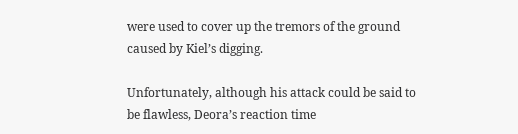were used to cover up the tremors of the ground caused by Kiel’s digging.

Unfortunately, although his attack could be said to be flawless, Deora’s reaction time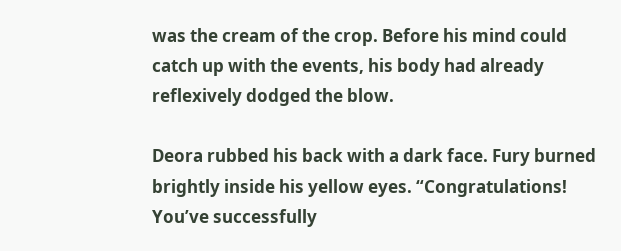was the cream of the crop. Before his mind could catch up with the events, his body had already reflexively dodged the blow.

Deora rubbed his back with a dark face. Fury burned brightly inside his yellow eyes. “Congratulations! You’ve successfully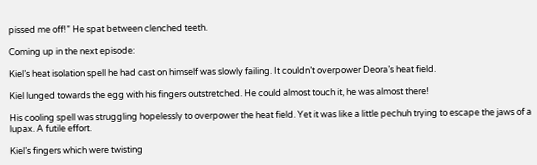pissed me off!” He spat between clenched teeth.

Coming up in the next episode:

Kiel’s heat isolation spell he had cast on himself was slowly failing. It couldn’t overpower Deora’s heat field.

Kiel lunged towards the egg with his fingers outstretched. He could almost touch it, he was almost there!

His cooling spell was struggling hopelessly to overpower the heat field. Yet it was like a little pechuh trying to escape the jaws of a lupax. A futile effort.

Kiel’s fingers which were twisting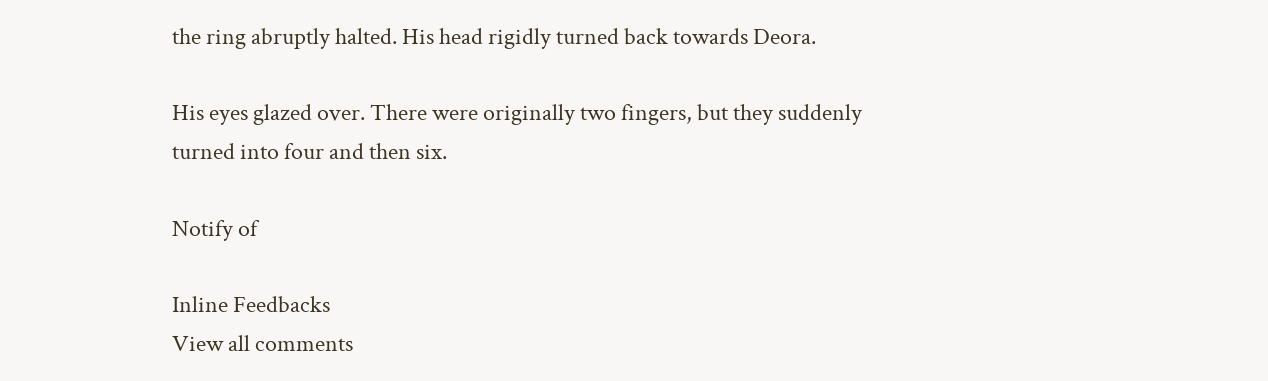the ring abruptly halted. His head rigidly turned back towards Deora.

His eyes glazed over. There were originally two fingers, but they suddenly turned into four and then six.

Notify of

Inline Feedbacks
View all comments